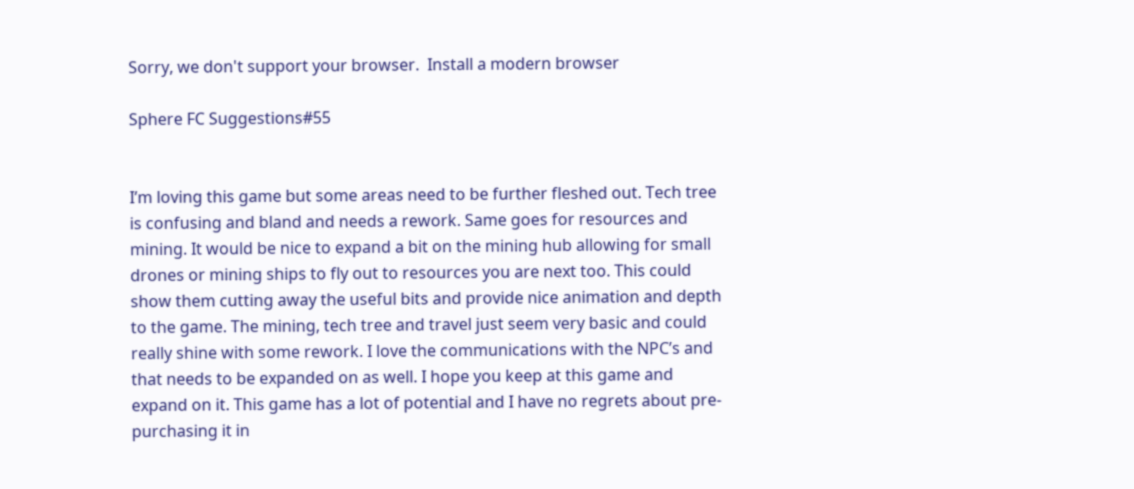Sorry, we don't support your browser.  Install a modern browser

Sphere FC Suggestions#55


I’m loving this game but some areas need to be further fleshed out. Tech tree is confusing and bland and needs a rework. Same goes for resources and mining. It would be nice to expand a bit on the mining hub allowing for small drones or mining ships to fly out to resources you are next too. This could show them cutting away the useful bits and provide nice animation and depth to the game. The mining, tech tree and travel just seem very basic and could really shine with some rework. I love the communications with the NPC’s and that needs to be expanded on as well. I hope you keep at this game and expand on it. This game has a lot of potential and I have no regrets about pre-purchasing it in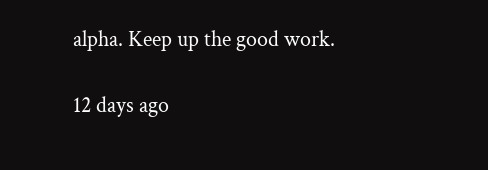alpha. Keep up the good work.

12 days ago